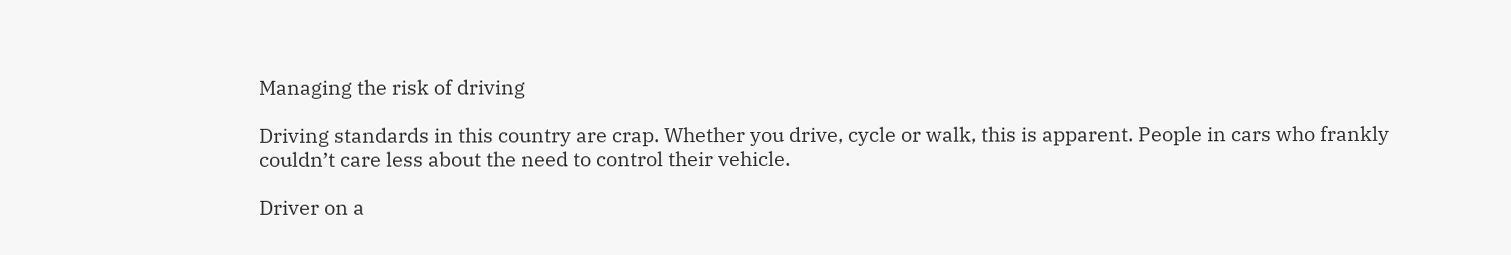Managing the risk of driving

Driving standards in this country are crap. Whether you drive, cycle or walk, this is apparent. People in cars who frankly couldn’t care less about the need to control their vehicle.

Driver on a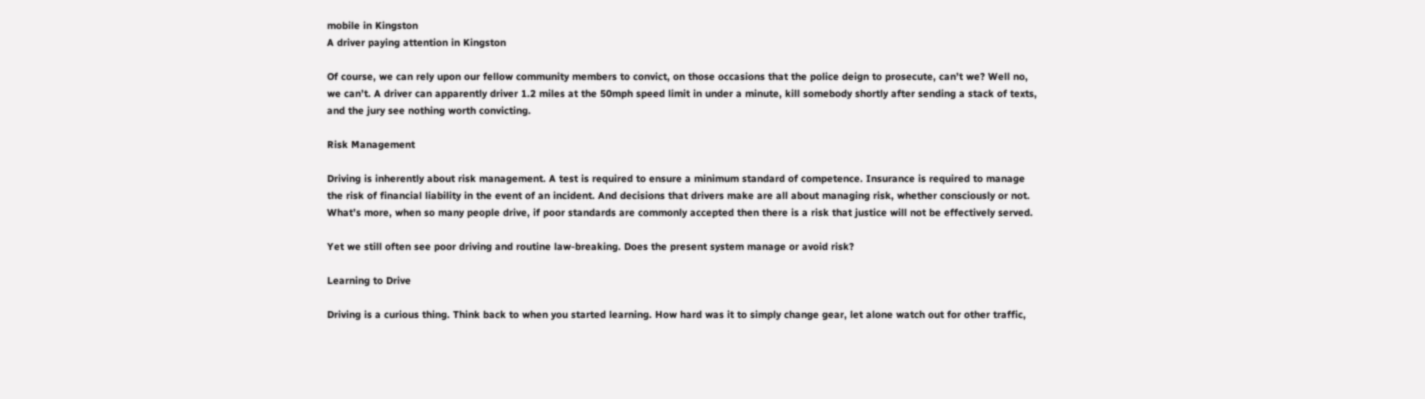mobile in Kingston
A driver paying attention in Kingston

Of course, we can rely upon our fellow community members to convict, on those occasions that the police deign to prosecute, can’t we? Well no, we can’t. A driver can apparently driver 1.2 miles at the 50mph speed limit in under a minute, kill somebody shortly after sending a stack of texts, and the jury see nothing worth convicting.

Risk Management

Driving is inherently about risk management. A test is required to ensure a minimum standard of competence. Insurance is required to manage the risk of financial liability in the event of an incident. And decisions that drivers make are all about managing risk, whether consciously or not. What’s more, when so many people drive, if poor standards are commonly accepted then there is a risk that justice will not be effectively served.

Yet we still often see poor driving and routine law-breaking. Does the present system manage or avoid risk?

Learning to Drive

Driving is a curious thing. Think back to when you started learning. How hard was it to simply change gear, let alone watch out for other traffic,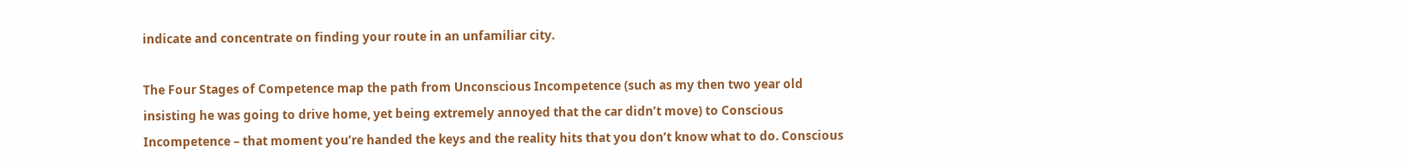indicate and concentrate on finding your route in an unfamiliar city.

The Four Stages of Competence map the path from Unconscious Incompetence (such as my then two year old insisting he was going to drive home, yet being extremely annoyed that the car didn’t move) to Conscious Incompetence – that moment you’re handed the keys and the reality hits that you don’t know what to do. Conscious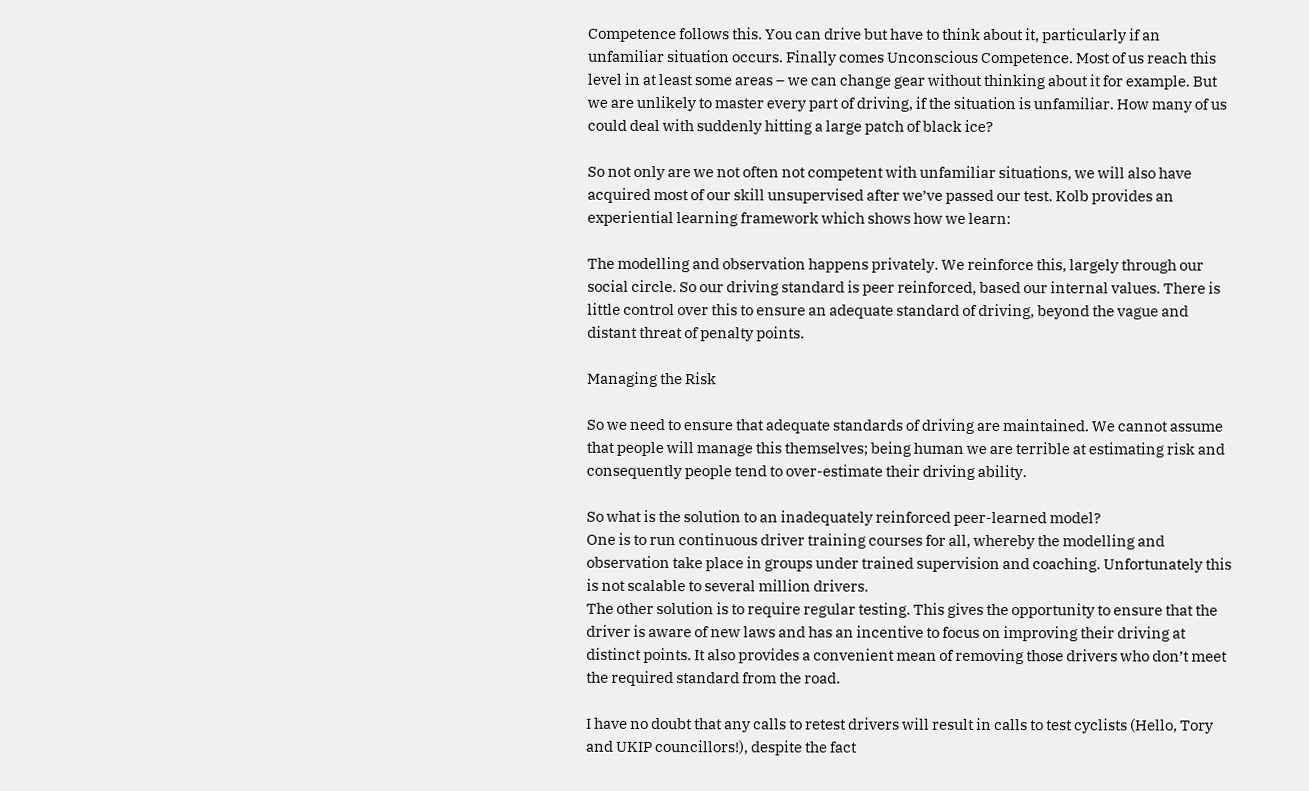Competence follows this. You can drive but have to think about it, particularly if an unfamiliar situation occurs. Finally comes Unconscious Competence. Most of us reach this level in at least some areas – we can change gear without thinking about it for example. But we are unlikely to master every part of driving, if the situation is unfamiliar. How many of us could deal with suddenly hitting a large patch of black ice?

So not only are we not often not competent with unfamiliar situations, we will also have acquired most of our skill unsupervised after we’ve passed our test. Kolb provides an experiential learning framework which shows how we learn:

The modelling and observation happens privately. We reinforce this, largely through our social circle. So our driving standard is peer reinforced, based our internal values. There is little control over this to ensure an adequate standard of driving, beyond the vague and distant threat of penalty points.

Managing the Risk

So we need to ensure that adequate standards of driving are maintained. We cannot assume that people will manage this themselves; being human we are terrible at estimating risk and consequently people tend to over-estimate their driving ability.

So what is the solution to an inadequately reinforced peer-learned model?
One is to run continuous driver training courses for all, whereby the modelling and observation take place in groups under trained supervision and coaching. Unfortunately this is not scalable to several million drivers.
The other solution is to require regular testing. This gives the opportunity to ensure that the driver is aware of new laws and has an incentive to focus on improving their driving at distinct points. It also provides a convenient mean of removing those drivers who don’t meet the required standard from the road.

I have no doubt that any calls to retest drivers will result in calls to test cyclists (Hello, Tory and UKIP councillors!), despite the fact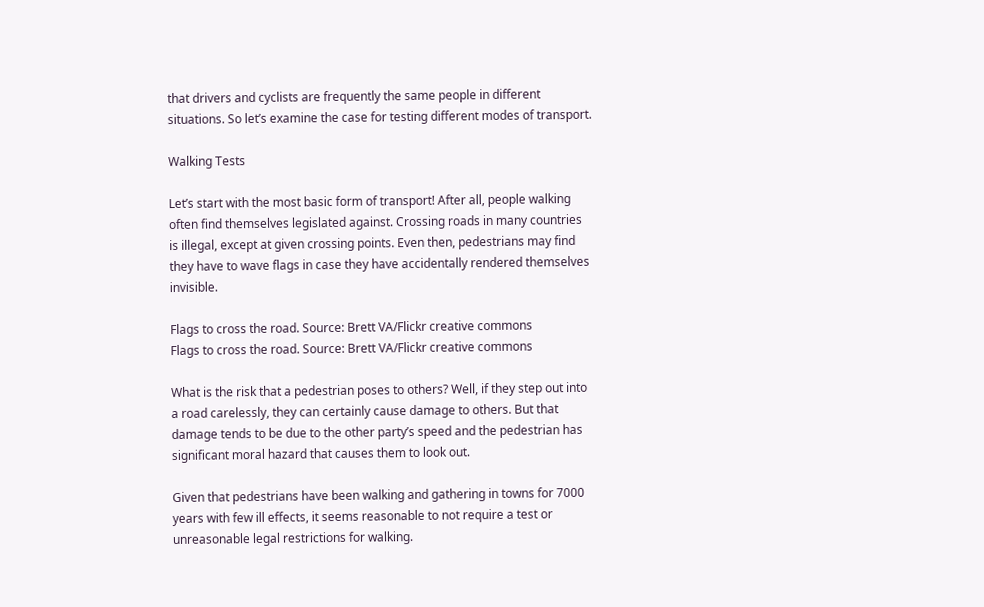that drivers and cyclists are frequently the same people in different situations. So let’s examine the case for testing different modes of transport.

Walking Tests

Let’s start with the most basic form of transport! After all, people walking often find themselves legislated against. Crossing roads in many countries is illegal, except at given crossing points. Even then, pedestrians may find they have to wave flags in case they have accidentally rendered themselves invisible.

Flags to cross the road. Source: Brett VA/Flickr creative commons
Flags to cross the road. Source: Brett VA/Flickr creative commons

What is the risk that a pedestrian poses to others? Well, if they step out into a road carelessly, they can certainly cause damage to others. But that damage tends to be due to the other party’s speed and the pedestrian has significant moral hazard that causes them to look out.

Given that pedestrians have been walking and gathering in towns for 7000 years with few ill effects, it seems reasonable to not require a test or unreasonable legal restrictions for walking.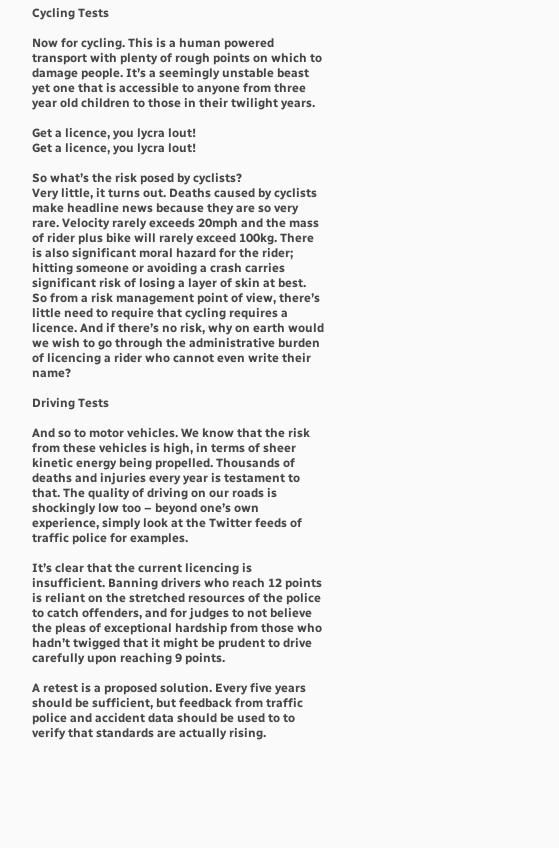Cycling Tests

Now for cycling. This is a human powered transport with plenty of rough points on which to damage people. It’s a seemingly unstable beast yet one that is accessible to anyone from three year old children to those in their twilight years.

Get a licence, you lycra lout!
Get a licence, you lycra lout!

So what’s the risk posed by cyclists?
Very little, it turns out. Deaths caused by cyclists make headline news because they are so very rare. Velocity rarely exceeds 20mph and the mass of rider plus bike will rarely exceed 100kg. There is also significant moral hazard for the rider; hitting someone or avoiding a crash carries significant risk of losing a layer of skin at best.
So from a risk management point of view, there’s little need to require that cycling requires a licence. And if there’s no risk, why on earth would we wish to go through the administrative burden of licencing a rider who cannot even write their name?

Driving Tests

And so to motor vehicles. We know that the risk from these vehicles is high, in terms of sheer kinetic energy being propelled. Thousands of deaths and injuries every year is testament to that. The quality of driving on our roads is shockingly low too – beyond one’s own experience, simply look at the Twitter feeds of traffic police for examples.

It’s clear that the current licencing is insufficient. Banning drivers who reach 12 points is reliant on the stretched resources of the police to catch offenders, and for judges to not believe the pleas of exceptional hardship from those who hadn’t twigged that it might be prudent to drive carefully upon reaching 9 points.

A retest is a proposed solution. Every five years should be sufficient, but feedback from traffic police and accident data should be used to to verify that standards are actually rising.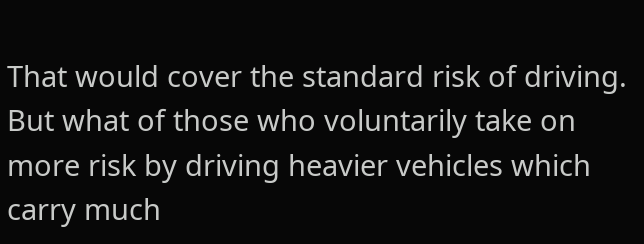That would cover the standard risk of driving. But what of those who voluntarily take on more risk by driving heavier vehicles which carry much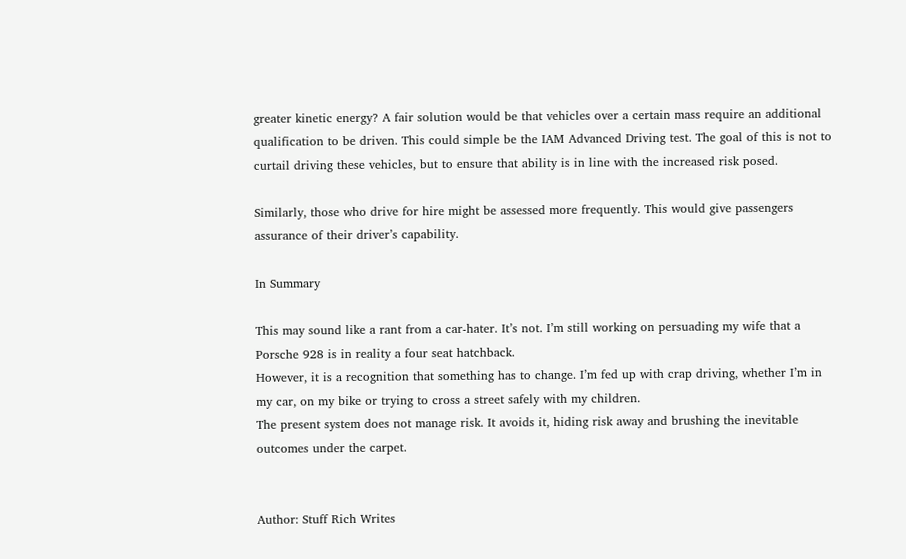greater kinetic energy? A fair solution would be that vehicles over a certain mass require an additional qualification to be driven. This could simple be the IAM Advanced Driving test. The goal of this is not to curtail driving these vehicles, but to ensure that ability is in line with the increased risk posed.

Similarly, those who drive for hire might be assessed more frequently. This would give passengers assurance of their driver’s capability.

In Summary

This may sound like a rant from a car-hater. It’s not. I’m still working on persuading my wife that a Porsche 928 is in reality a four seat hatchback.
However, it is a recognition that something has to change. I’m fed up with crap driving, whether I’m in my car, on my bike or trying to cross a street safely with my children.
The present system does not manage risk. It avoids it, hiding risk away and brushing the inevitable outcomes under the carpet.


Author: Stuff Rich Writes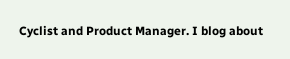Cyclist and Product Manager. I blog about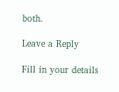both.

Leave a Reply

Fill in your details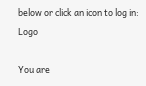below or click an icon to log in: Logo

You are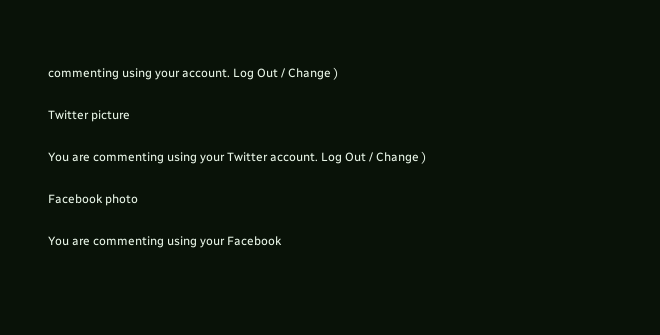commenting using your account. Log Out / Change )

Twitter picture

You are commenting using your Twitter account. Log Out / Change )

Facebook photo

You are commenting using your Facebook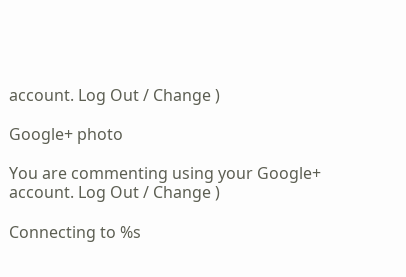account. Log Out / Change )

Google+ photo

You are commenting using your Google+ account. Log Out / Change )

Connecting to %s